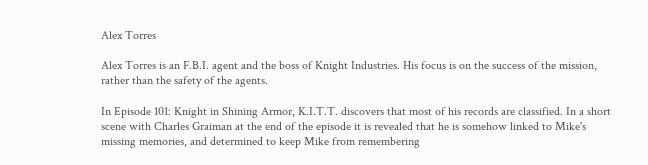Alex Torres

Alex Torres is an F.B.I. agent and the boss of Knight Industries. His focus is on the success of the mission, rather than the safety of the agents.

In Episode 101: Knight in Shining Armor, K.I.T.T. discovers that most of his records are classified. In a short scene with Charles Graiman at the end of the episode it is revealed that he is somehow linked to Mike's missing memories, and determined to keep Mike from remembering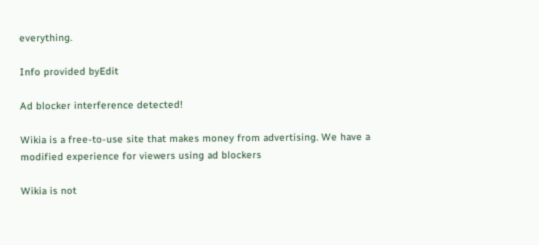everything.

Info provided byEdit

Ad blocker interference detected!

Wikia is a free-to-use site that makes money from advertising. We have a modified experience for viewers using ad blockers

Wikia is not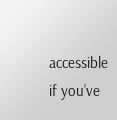accessible if you’ve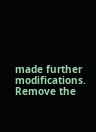made further modifications. Remove the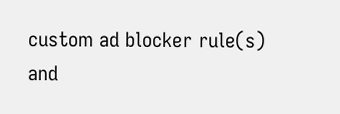custom ad blocker rule(s) and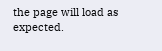the page will load as expected.